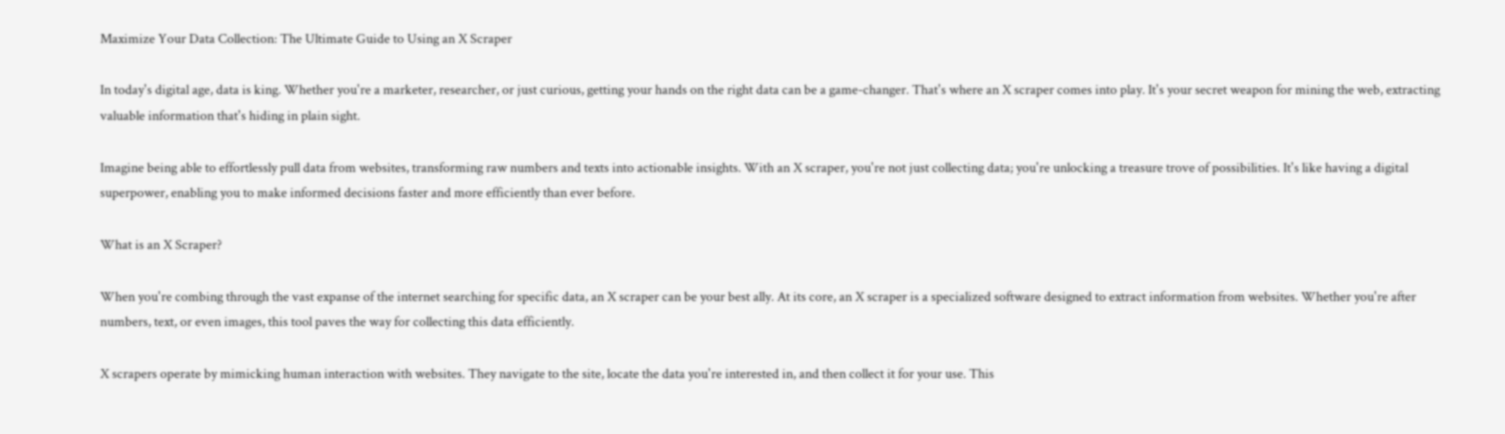Maximize Your Data Collection: The Ultimate Guide to Using an X Scraper

In today's digital age, data is king. Whether you're a marketer, researcher, or just curious, getting your hands on the right data can be a game-changer. That's where an X scraper comes into play. It's your secret weapon for mining the web, extracting valuable information that's hiding in plain sight.

Imagine being able to effortlessly pull data from websites, transforming raw numbers and texts into actionable insights. With an X scraper, you're not just collecting data; you're unlocking a treasure trove of possibilities. It's like having a digital superpower, enabling you to make informed decisions faster and more efficiently than ever before.

What is an X Scraper?

When you're combing through the vast expanse of the internet searching for specific data, an X scraper can be your best ally. At its core, an X scraper is a specialized software designed to extract information from websites. Whether you're after numbers, text, or even images, this tool paves the way for collecting this data efficiently.

X scrapers operate by mimicking human interaction with websites. They navigate to the site, locate the data you're interested in, and then collect it for your use. This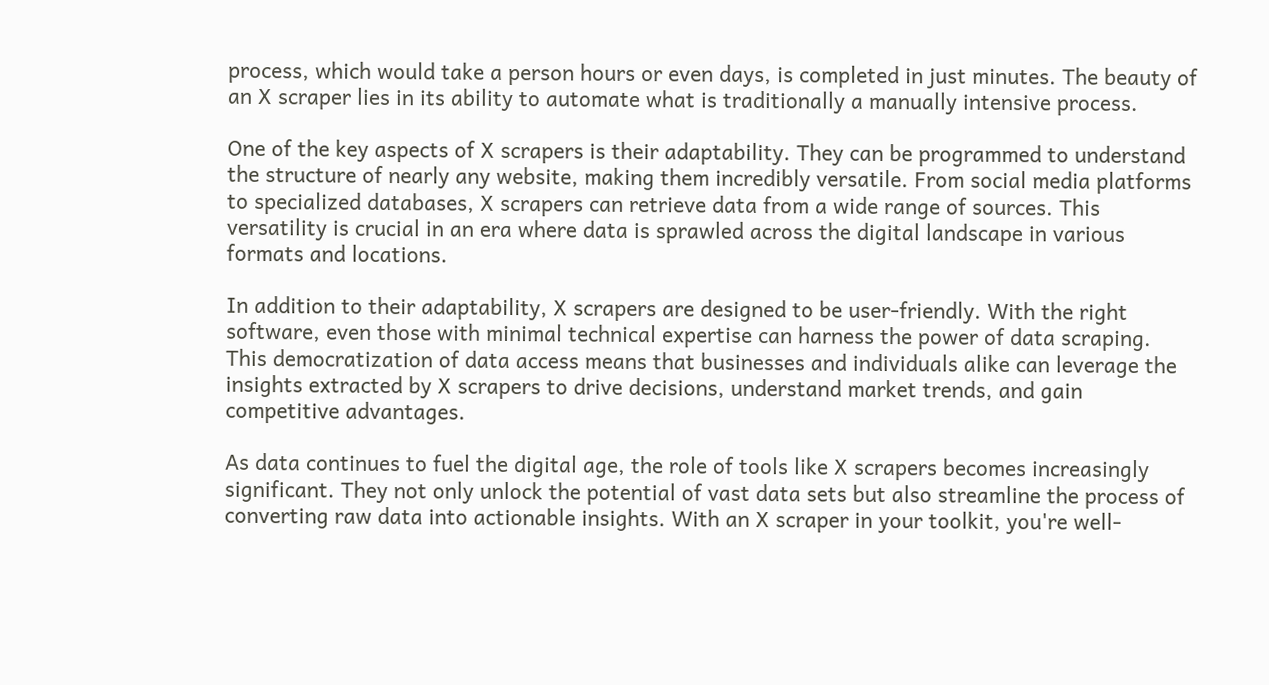process, which would take a person hours or even days, is completed in just minutes. The beauty of an X scraper lies in its ability to automate what is traditionally a manually intensive process.

One of the key aspects of X scrapers is their adaptability. They can be programmed to understand the structure of nearly any website, making them incredibly versatile. From social media platforms to specialized databases, X scrapers can retrieve data from a wide range of sources. This versatility is crucial in an era where data is sprawled across the digital landscape in various formats and locations.

In addition to their adaptability, X scrapers are designed to be user-friendly. With the right software, even those with minimal technical expertise can harness the power of data scraping. This democratization of data access means that businesses and individuals alike can leverage the insights extracted by X scrapers to drive decisions, understand market trends, and gain competitive advantages.

As data continues to fuel the digital age, the role of tools like X scrapers becomes increasingly significant. They not only unlock the potential of vast data sets but also streamline the process of converting raw data into actionable insights. With an X scraper in your toolkit, you're well-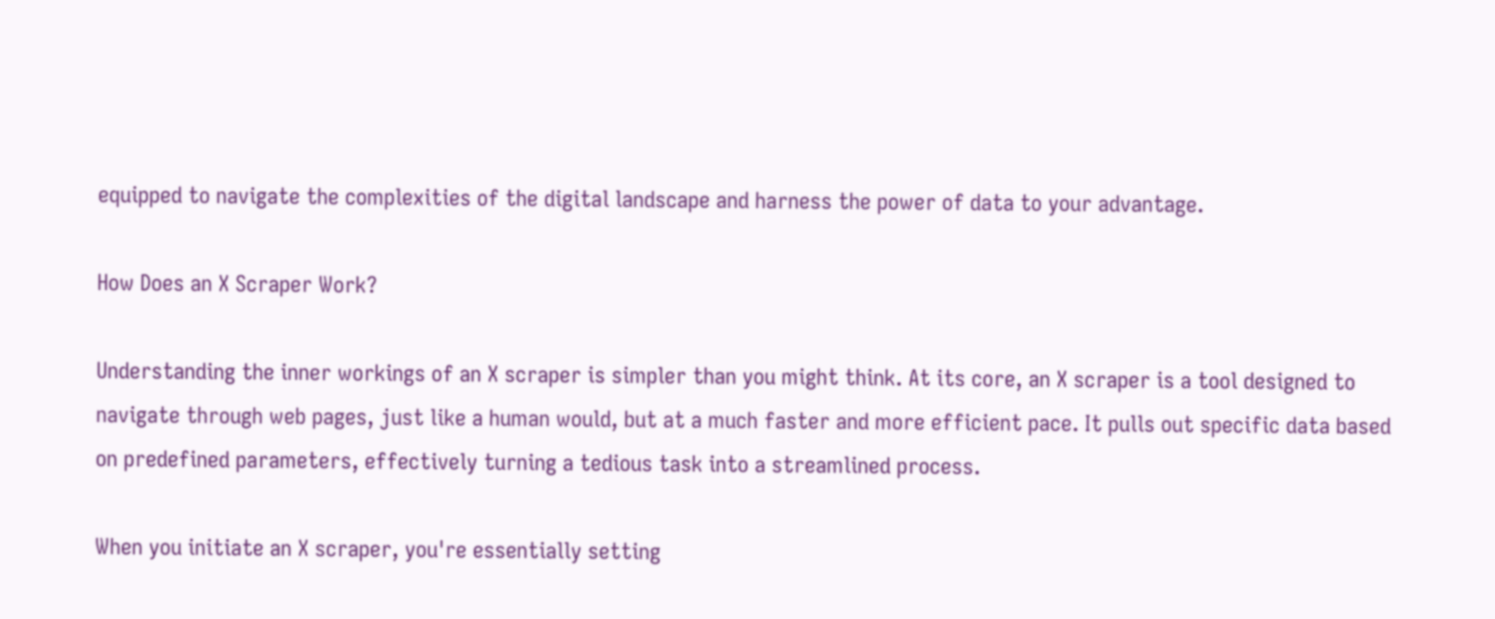equipped to navigate the complexities of the digital landscape and harness the power of data to your advantage.

How Does an X Scraper Work?

Understanding the inner workings of an X scraper is simpler than you might think. At its core, an X scraper is a tool designed to navigate through web pages, just like a human would, but at a much faster and more efficient pace. It pulls out specific data based on predefined parameters, effectively turning a tedious task into a streamlined process.

When you initiate an X scraper, you're essentially setting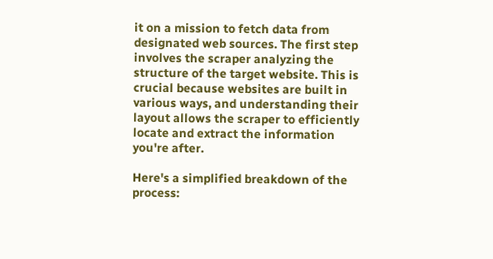it on a mission to fetch data from designated web sources. The first step involves the scraper analyzing the structure of the target website. This is crucial because websites are built in various ways, and understanding their layout allows the scraper to efficiently locate and extract the information you're after.

Here's a simplified breakdown of the process: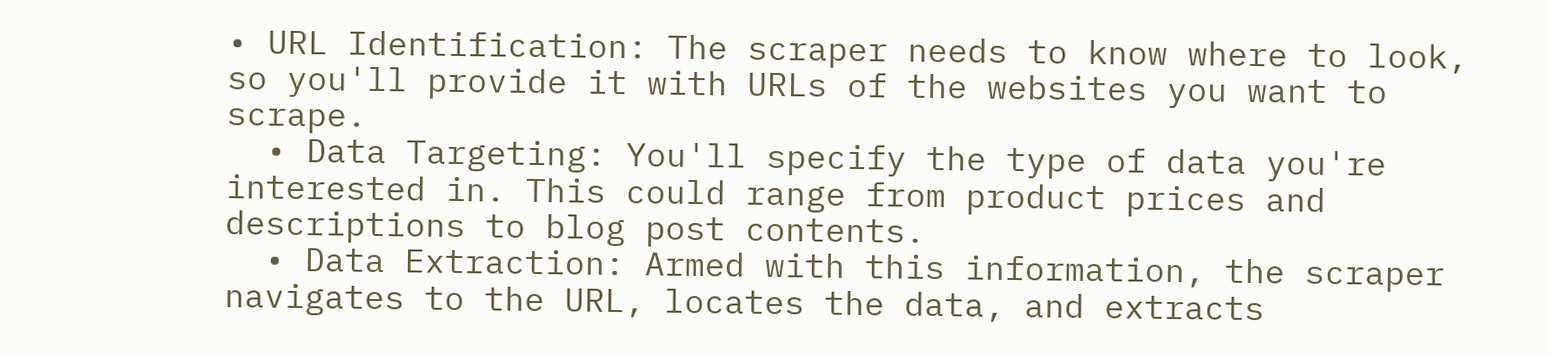• URL Identification: The scraper needs to know where to look, so you'll provide it with URLs of the websites you want to scrape.
  • Data Targeting: You'll specify the type of data you're interested in. This could range from product prices and descriptions to blog post contents.
  • Data Extraction: Armed with this information, the scraper navigates to the URL, locates the data, and extracts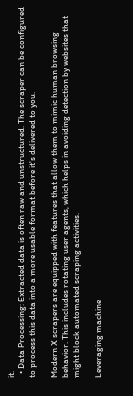it.
  • Data Processing: Extracted data is often raw and unstructured. The scraper can be configured to process this data into a more usable format before it's delivered to you.

Modern X scrapers are equipped with features that allow them to mimic human browsing behavior. This includes rotating user agents, which helps in avoiding detection by websites that might block automated scraping activities.

Leveraging machine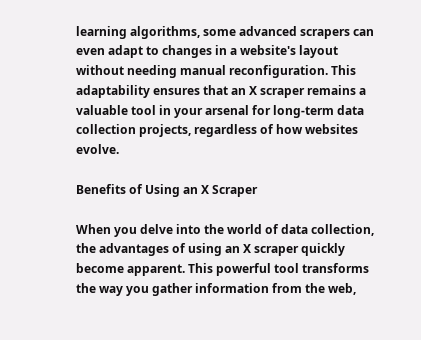learning algorithms, some advanced scrapers can even adapt to changes in a website's layout without needing manual reconfiguration. This adaptability ensures that an X scraper remains a valuable tool in your arsenal for long-term data collection projects, regardless of how websites evolve.

Benefits of Using an X Scraper

When you delve into the world of data collection, the advantages of using an X scraper quickly become apparent. This powerful tool transforms the way you gather information from the web,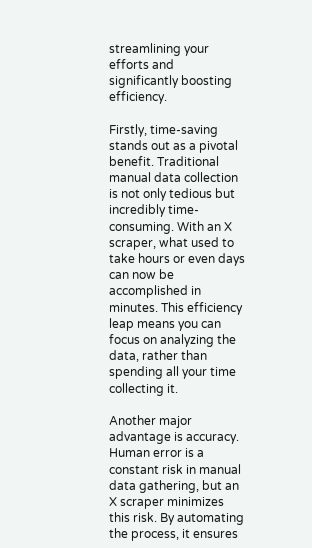streamlining your efforts and significantly boosting efficiency.

Firstly, time-saving stands out as a pivotal benefit. Traditional manual data collection is not only tedious but incredibly time-consuming. With an X scraper, what used to take hours or even days can now be accomplished in minutes. This efficiency leap means you can focus on analyzing the data, rather than spending all your time collecting it.

Another major advantage is accuracy. Human error is a constant risk in manual data gathering, but an X scraper minimizes this risk. By automating the process, it ensures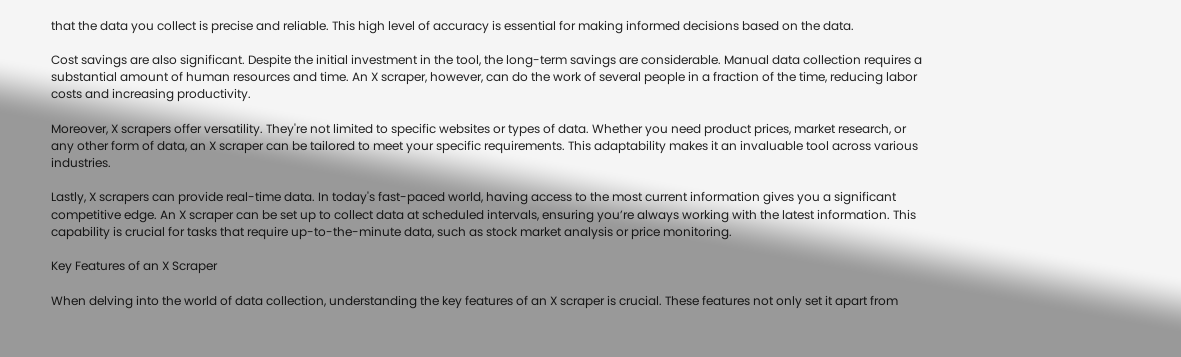that the data you collect is precise and reliable. This high level of accuracy is essential for making informed decisions based on the data.

Cost savings are also significant. Despite the initial investment in the tool, the long-term savings are considerable. Manual data collection requires a substantial amount of human resources and time. An X scraper, however, can do the work of several people in a fraction of the time, reducing labor costs and increasing productivity.

Moreover, X scrapers offer versatility. They're not limited to specific websites or types of data. Whether you need product prices, market research, or any other form of data, an X scraper can be tailored to meet your specific requirements. This adaptability makes it an invaluable tool across various industries.

Lastly, X scrapers can provide real-time data. In today's fast-paced world, having access to the most current information gives you a significant competitive edge. An X scraper can be set up to collect data at scheduled intervals, ensuring you’re always working with the latest information. This capability is crucial for tasks that require up-to-the-minute data, such as stock market analysis or price monitoring.

Key Features of an X Scraper

When delving into the world of data collection, understanding the key features of an X scraper is crucial. These features not only set it apart from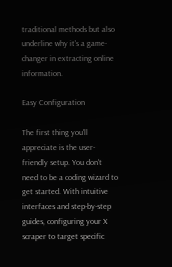traditional methods but also underline why it's a game-changer in extracting online information.

Easy Configuration

The first thing you'll appreciate is the user-friendly setup. You don't need to be a coding wizard to get started. With intuitive interfaces and step-by-step guides, configuring your X scraper to target specific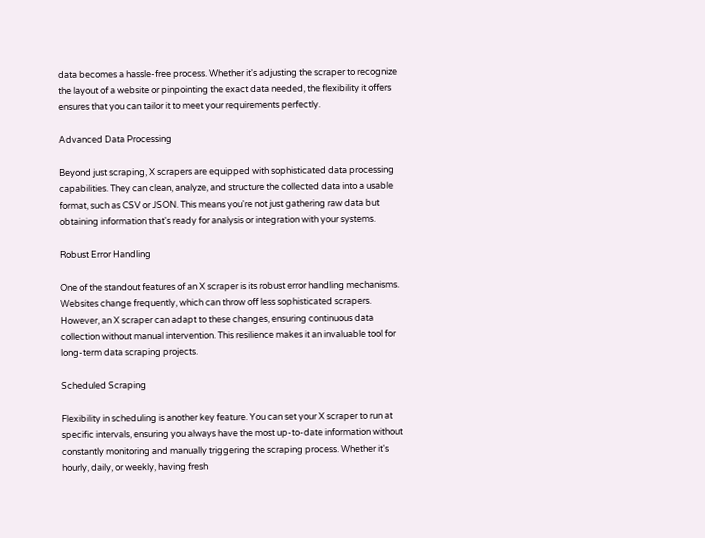data becomes a hassle-free process. Whether it's adjusting the scraper to recognize the layout of a website or pinpointing the exact data needed, the flexibility it offers ensures that you can tailor it to meet your requirements perfectly.

Advanced Data Processing

Beyond just scraping, X scrapers are equipped with sophisticated data processing capabilities. They can clean, analyze, and structure the collected data into a usable format, such as CSV or JSON. This means you're not just gathering raw data but obtaining information that's ready for analysis or integration with your systems.

Robust Error Handling

One of the standout features of an X scraper is its robust error handling mechanisms. Websites change frequently, which can throw off less sophisticated scrapers. However, an X scraper can adapt to these changes, ensuring continuous data collection without manual intervention. This resilience makes it an invaluable tool for long-term data scraping projects.

Scheduled Scraping

Flexibility in scheduling is another key feature. You can set your X scraper to run at specific intervals, ensuring you always have the most up-to-date information without constantly monitoring and manually triggering the scraping process. Whether it's hourly, daily, or weekly, having fresh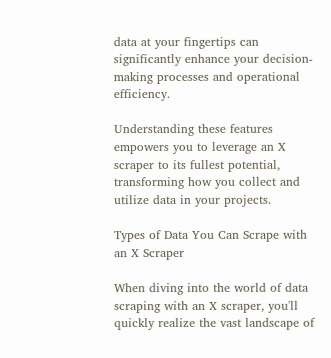data at your fingertips can significantly enhance your decision-making processes and operational efficiency.

Understanding these features empowers you to leverage an X scraper to its fullest potential, transforming how you collect and utilize data in your projects.

Types of Data You Can Scrape with an X Scraper

When diving into the world of data scraping with an X scraper, you'll quickly realize the vast landscape of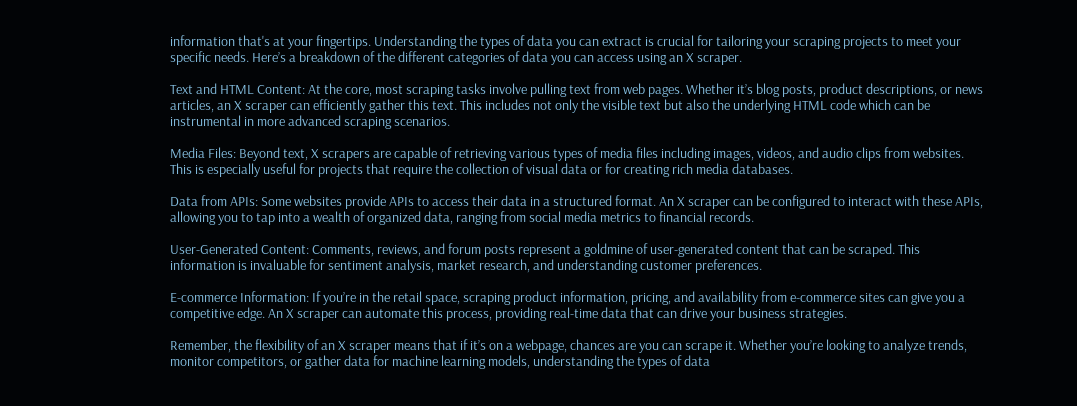information that's at your fingertips. Understanding the types of data you can extract is crucial for tailoring your scraping projects to meet your specific needs. Here’s a breakdown of the different categories of data you can access using an X scraper.

Text and HTML Content: At the core, most scraping tasks involve pulling text from web pages. Whether it’s blog posts, product descriptions, or news articles, an X scraper can efficiently gather this text. This includes not only the visible text but also the underlying HTML code which can be instrumental in more advanced scraping scenarios.

Media Files: Beyond text, X scrapers are capable of retrieving various types of media files including images, videos, and audio clips from websites. This is especially useful for projects that require the collection of visual data or for creating rich media databases.

Data from APIs: Some websites provide APIs to access their data in a structured format. An X scraper can be configured to interact with these APIs, allowing you to tap into a wealth of organized data, ranging from social media metrics to financial records.

User-Generated Content: Comments, reviews, and forum posts represent a goldmine of user-generated content that can be scraped. This information is invaluable for sentiment analysis, market research, and understanding customer preferences.

E-commerce Information: If you’re in the retail space, scraping product information, pricing, and availability from e-commerce sites can give you a competitive edge. An X scraper can automate this process, providing real-time data that can drive your business strategies.

Remember, the flexibility of an X scraper means that if it’s on a webpage, chances are you can scrape it. Whether you’re looking to analyze trends, monitor competitors, or gather data for machine learning models, understanding the types of data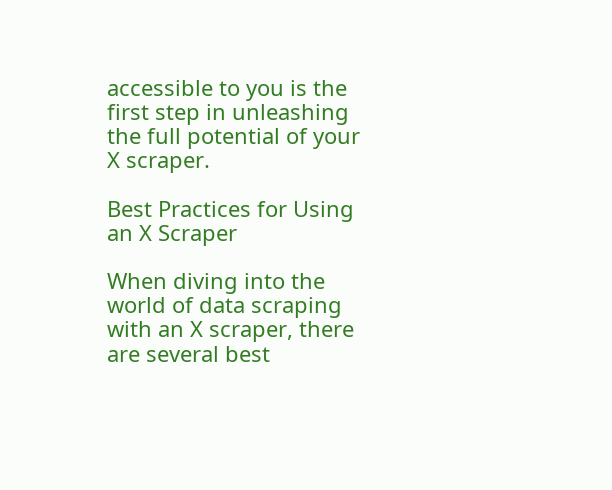accessible to you is the first step in unleashing the full potential of your X scraper.

Best Practices for Using an X Scraper

When diving into the world of data scraping with an X scraper, there are several best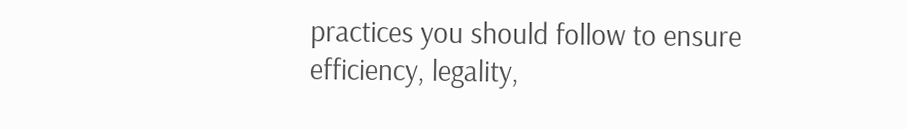practices you should follow to ensure efficiency, legality,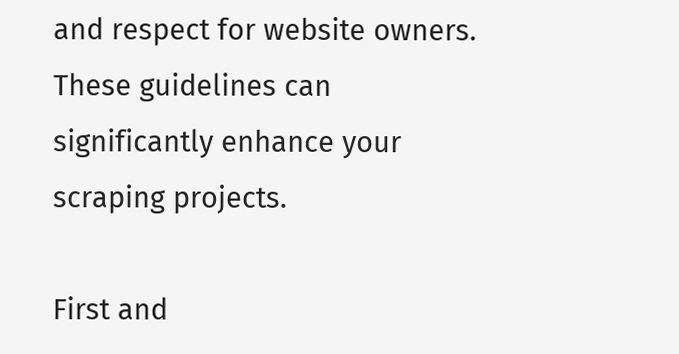and respect for website owners. These guidelines can significantly enhance your scraping projects.

First and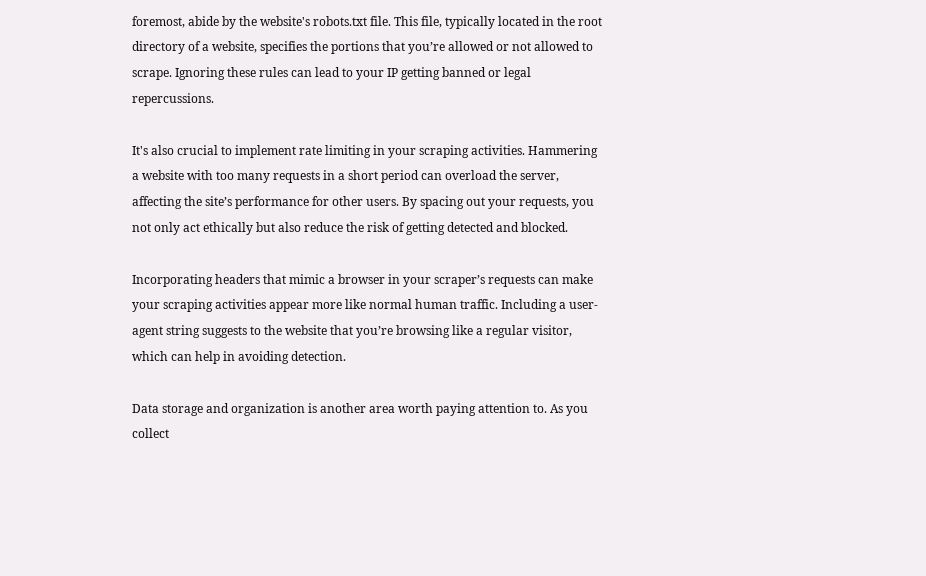foremost, abide by the website's robots.txt file. This file, typically located in the root directory of a website, specifies the portions that you’re allowed or not allowed to scrape. Ignoring these rules can lead to your IP getting banned or legal repercussions.

It's also crucial to implement rate limiting in your scraping activities. Hammering a website with too many requests in a short period can overload the server, affecting the site’s performance for other users. By spacing out your requests, you not only act ethically but also reduce the risk of getting detected and blocked.

Incorporating headers that mimic a browser in your scraper’s requests can make your scraping activities appear more like normal human traffic. Including a user-agent string suggests to the website that you’re browsing like a regular visitor, which can help in avoiding detection.

Data storage and organization is another area worth paying attention to. As you collect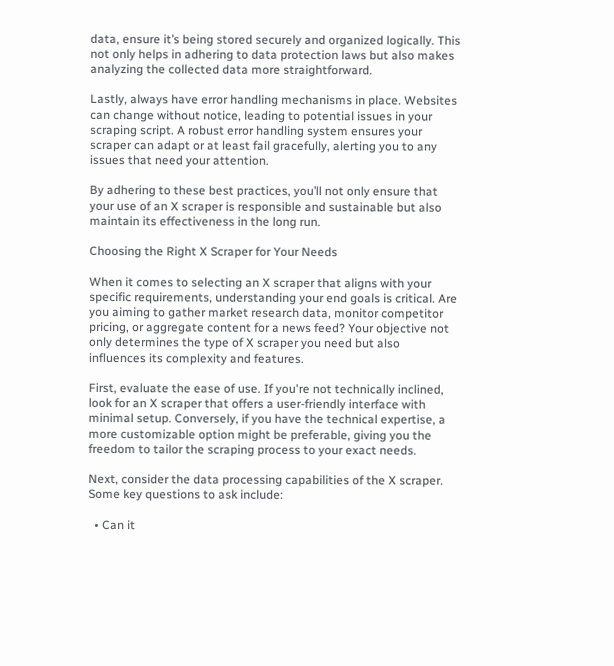data, ensure it’s being stored securely and organized logically. This not only helps in adhering to data protection laws but also makes analyzing the collected data more straightforward.

Lastly, always have error handling mechanisms in place. Websites can change without notice, leading to potential issues in your scraping script. A robust error handling system ensures your scraper can adapt or at least fail gracefully, alerting you to any issues that need your attention.

By adhering to these best practices, you’ll not only ensure that your use of an X scraper is responsible and sustainable but also maintain its effectiveness in the long run.

Choosing the Right X Scraper for Your Needs

When it comes to selecting an X scraper that aligns with your specific requirements, understanding your end goals is critical. Are you aiming to gather market research data, monitor competitor pricing, or aggregate content for a news feed? Your objective not only determines the type of X scraper you need but also influences its complexity and features.

First, evaluate the ease of use. If you're not technically inclined, look for an X scraper that offers a user-friendly interface with minimal setup. Conversely, if you have the technical expertise, a more customizable option might be preferable, giving you the freedom to tailor the scraping process to your exact needs.

Next, consider the data processing capabilities of the X scraper. Some key questions to ask include:

  • Can it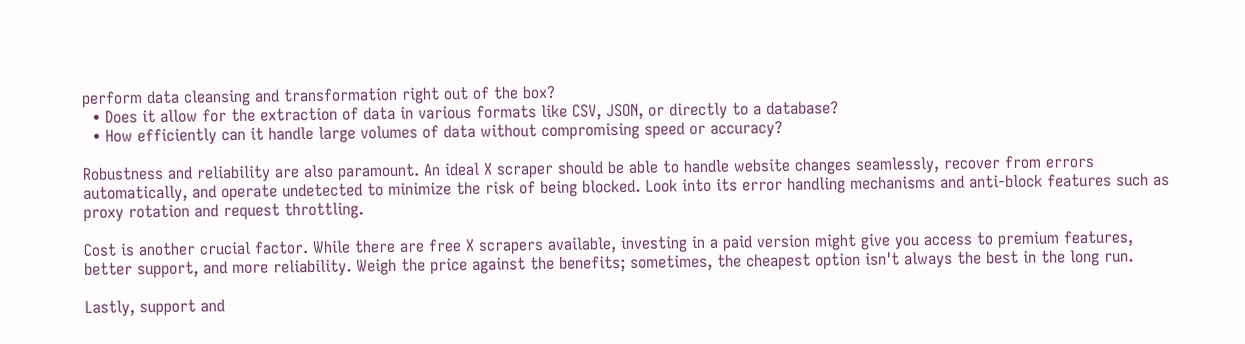perform data cleansing and transformation right out of the box?
  • Does it allow for the extraction of data in various formats like CSV, JSON, or directly to a database?
  • How efficiently can it handle large volumes of data without compromising speed or accuracy?

Robustness and reliability are also paramount. An ideal X scraper should be able to handle website changes seamlessly, recover from errors automatically, and operate undetected to minimize the risk of being blocked. Look into its error handling mechanisms and anti-block features such as proxy rotation and request throttling.

Cost is another crucial factor. While there are free X scrapers available, investing in a paid version might give you access to premium features, better support, and more reliability. Weigh the price against the benefits; sometimes, the cheapest option isn't always the best in the long run.

Lastly, support and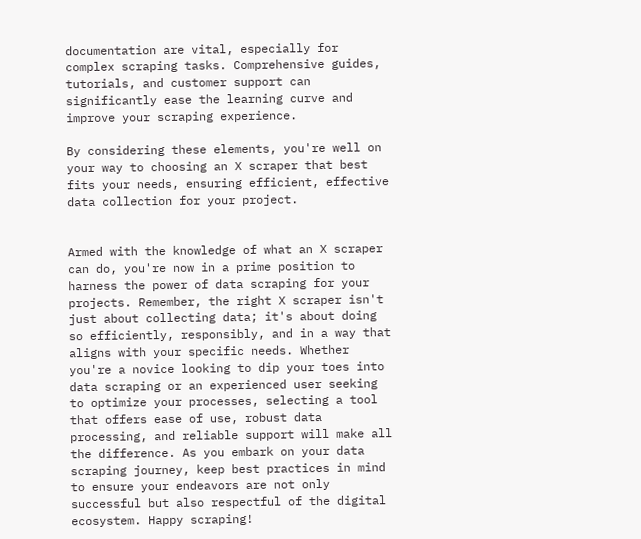documentation are vital, especially for complex scraping tasks. Comprehensive guides, tutorials, and customer support can significantly ease the learning curve and improve your scraping experience.

By considering these elements, you're well on your way to choosing an X scraper that best fits your needs, ensuring efficient, effective data collection for your project.


Armed with the knowledge of what an X scraper can do, you're now in a prime position to harness the power of data scraping for your projects. Remember, the right X scraper isn't just about collecting data; it's about doing so efficiently, responsibly, and in a way that aligns with your specific needs. Whether you're a novice looking to dip your toes into data scraping or an experienced user seeking to optimize your processes, selecting a tool that offers ease of use, robust data processing, and reliable support will make all the difference. As you embark on your data scraping journey, keep best practices in mind to ensure your endeavors are not only successful but also respectful of the digital ecosystem. Happy scraping!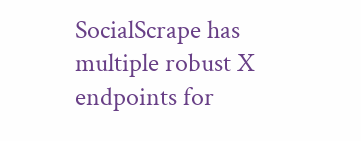SocialScrape has multiple robust X endpoints for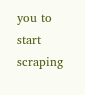you to start scraping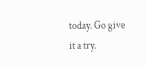today. Go give it a try.